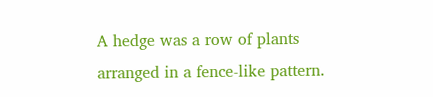A hedge was a row of plants arranged in a fence-like pattern.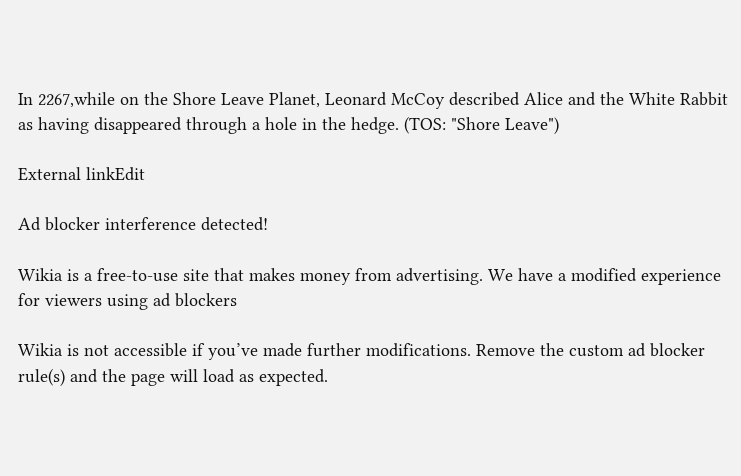In 2267,while on the Shore Leave Planet, Leonard McCoy described Alice and the White Rabbit as having disappeared through a hole in the hedge. (TOS: "Shore Leave")

External linkEdit

Ad blocker interference detected!

Wikia is a free-to-use site that makes money from advertising. We have a modified experience for viewers using ad blockers

Wikia is not accessible if you’ve made further modifications. Remove the custom ad blocker rule(s) and the page will load as expected.